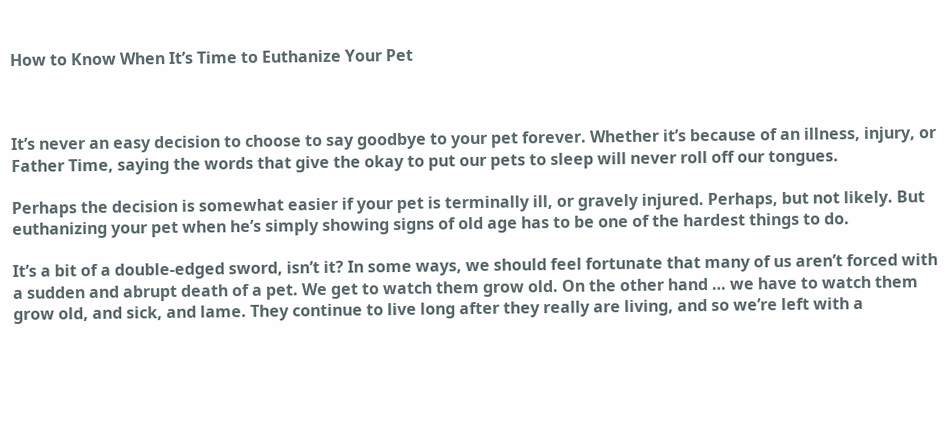How to Know When It’s Time to Euthanize Your Pet



It’s never an easy decision to choose to say goodbye to your pet forever. Whether it’s because of an illness, injury, or Father Time, saying the words that give the okay to put our pets to sleep will never roll off our tongues.

Perhaps the decision is somewhat easier if your pet is terminally ill, or gravely injured. Perhaps, but not likely. But euthanizing your pet when he’s simply showing signs of old age has to be one of the hardest things to do.

It’s a bit of a double-edged sword, isn’t it? In some ways, we should feel fortunate that many of us aren’t forced with a sudden and abrupt death of a pet. We get to watch them grow old. On the other hand … we have to watch them grow old, and sick, and lame. They continue to live long after they really are living, and so we’re left with a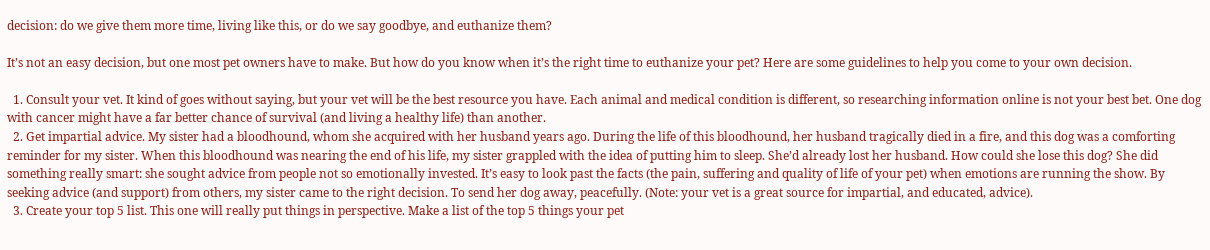decision: do we give them more time, living like this, or do we say goodbye, and euthanize them?

It’s not an easy decision, but one most pet owners have to make. But how do you know when it’s the right time to euthanize your pet? Here are some guidelines to help you come to your own decision.

  1. Consult your vet. It kind of goes without saying, but your vet will be the best resource you have. Each animal and medical condition is different, so researching information online is not your best bet. One dog with cancer might have a far better chance of survival (and living a healthy life) than another.
  2. Get impartial advice. My sister had a bloodhound, whom she acquired with her husband years ago. During the life of this bloodhound, her husband tragically died in a fire, and this dog was a comforting reminder for my sister. When this bloodhound was nearing the end of his life, my sister grappled with the idea of putting him to sleep. She’d already lost her husband. How could she lose this dog? She did something really smart: she sought advice from people not so emotionally invested. It’s easy to look past the facts (the pain, suffering and quality of life of your pet) when emotions are running the show. By seeking advice (and support) from others, my sister came to the right decision. To send her dog away, peacefully. (Note: your vet is a great source for impartial, and educated, advice).
  3. Create your top 5 list. This one will really put things in perspective. Make a list of the top 5 things your pet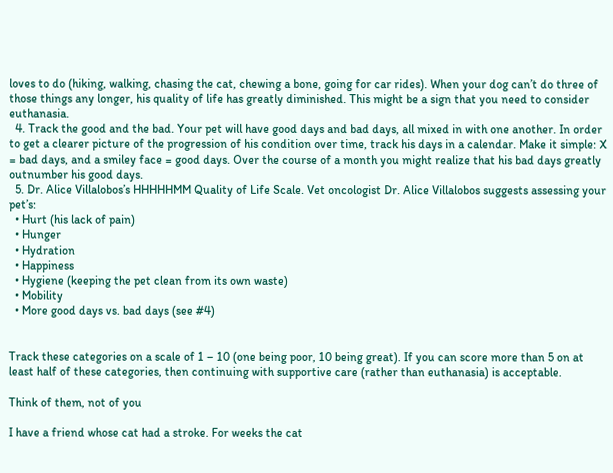loves to do (hiking, walking, chasing the cat, chewing a bone, going for car rides). When your dog can’t do three of those things any longer, his quality of life has greatly diminished. This might be a sign that you need to consider euthanasia.
  4. Track the good and the bad. Your pet will have good days and bad days, all mixed in with one another. In order to get a clearer picture of the progression of his condition over time, track his days in a calendar. Make it simple: X = bad days, and a smiley face = good days. Over the course of a month you might realize that his bad days greatly outnumber his good days.
  5. Dr. Alice Villalobos’s HHHHHMM Quality of Life Scale. Vet oncologist Dr. Alice Villalobos suggests assessing your pet’s:
  • Hurt (his lack of pain)
  • Hunger
  • Hydration
  • Happiness
  • Hygiene (keeping the pet clean from its own waste)
  • Mobility
  • More good days vs. bad days (see #4)


Track these categories on a scale of 1 – 10 (one being poor, 10 being great). If you can score more than 5 on at least half of these categories, then continuing with supportive care (rather than euthanasia) is acceptable.

Think of them, not of you

I have a friend whose cat had a stroke. For weeks the cat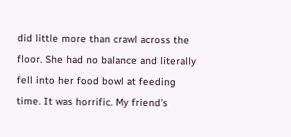did little more than crawl across the floor. She had no balance and literally fell into her food bowl at feeding time. It was horrific. My friend’s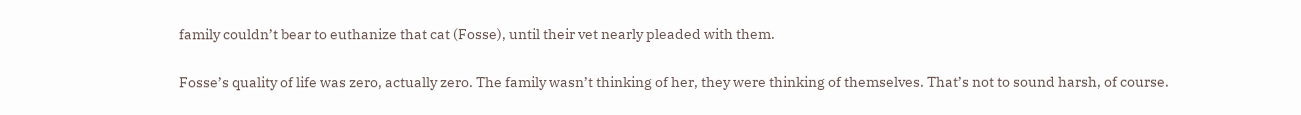family couldn’t bear to euthanize that cat (Fosse), until their vet nearly pleaded with them.

Fosse’s quality of life was zero, actually zero. The family wasn’t thinking of her, they were thinking of themselves. That’s not to sound harsh, of course.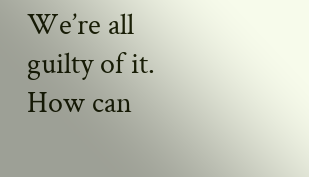We’re all guilty of it. How can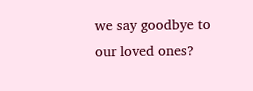we say goodbye to our loved ones?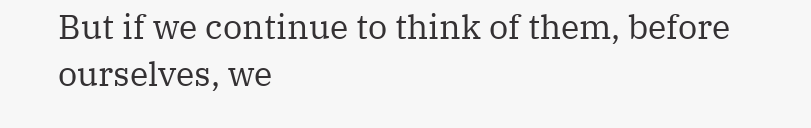But if we continue to think of them, before ourselves, we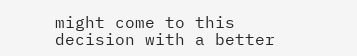might come to this decision with a better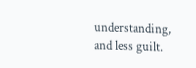understanding, and less guilt.